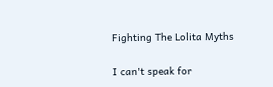Fighting The Lolita Myths

I can't speak for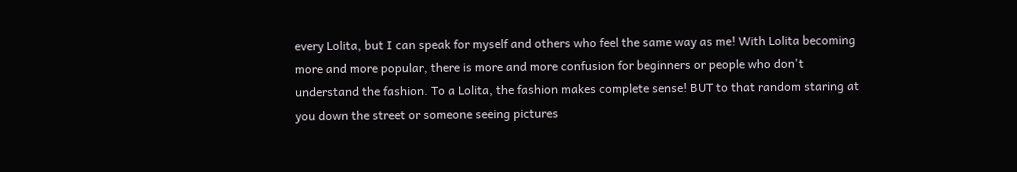every Lolita, but I can speak for myself and others who feel the same way as me! With Lolita becoming more and more popular, there is more and more confusion for beginners or people who don't understand the fashion. To a Lolita, the fashion makes complete sense! BUT to that random staring at you down the street or someone seeing pictures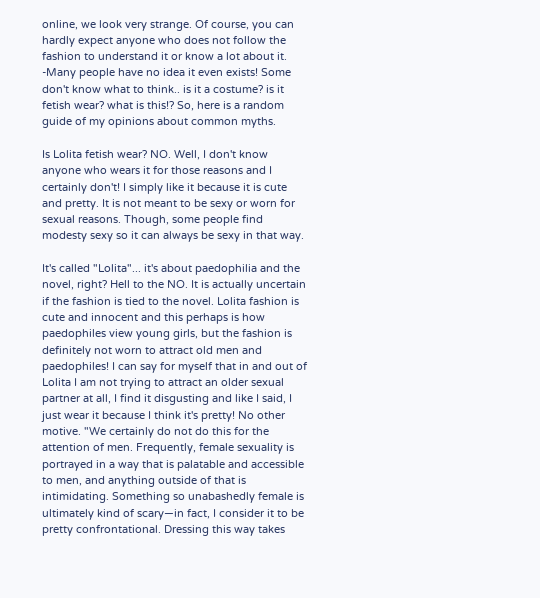online, we look very strange. Of course, you can hardly expect anyone who does not follow the fashion to understand it or know a lot about it. -Many people have no idea it even exists! Some don't know what to think.. is it a costume? is it fetish wear? what is this!? So, here is a random guide of my opinions about common myths.

Is Lolita fetish wear? NO. Well, I don't know anyone who wears it for those reasons and I certainly don't! I simply like it because it is cute and pretty. It is not meant to be sexy or worn for sexual reasons. Though, some people find modesty sexy so it can always be sexy in that way.

It's called "Lolita"... it's about paedophilia and the novel, right? Hell to the NO. It is actually uncertain if the fashion is tied to the novel. Lolita fashion is cute and innocent and this perhaps is how paedophiles view young girls, but the fashion is definitely not worn to attract old men and paedophiles! I can say for myself that in and out of Lolita I am not trying to attract an older sexual partner at all, I find it disgusting and like I said, I just wear it because I think it's pretty! No other motive. "We certainly do not do this for the attention of men. Frequently, female sexuality is portrayed in a way that is palatable and accessible to men, and anything outside of that is intimidating. Something so unabashedly female is ultimately kind of scary—in fact, I consider it to be pretty confrontational. Dressing this way takes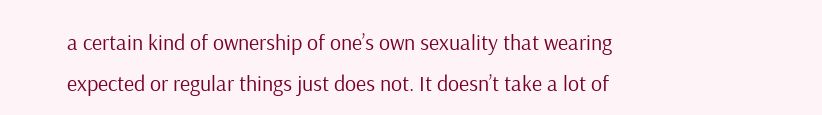a certain kind of ownership of one’s own sexuality that wearing expected or regular things just does not. It doesn’t take a lot of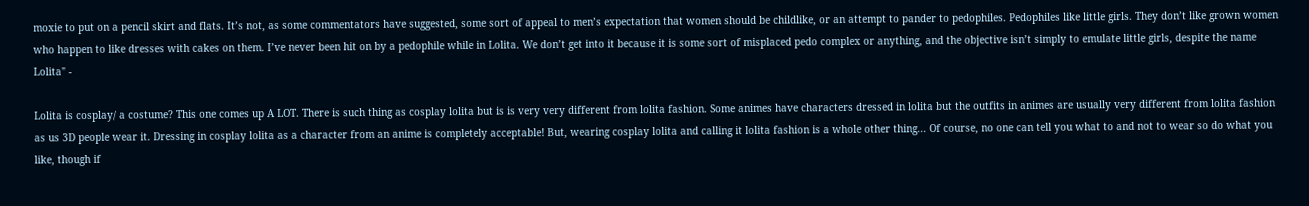moxie to put on a pencil skirt and flats. It’s not, as some commentators have suggested, some sort of appeal to men’s expectation that women should be childlike, or an attempt to pander to pedophiles. Pedophiles like little girls. They don’t like grown women who happen to like dresses with cakes on them. I’ve never been hit on by a pedophile while in Lolita. We don’t get into it because it is some sort of misplaced pedo complex or anything, and the objective isn’t simply to emulate little girls, despite the name Lolita" -

Lolita is cosplay/ a costume? This one comes up A LOT. There is such thing as cosplay lolita but is is very very different from lolita fashion. Some animes have characters dressed in lolita but the outfits in animes are usually very different from lolita fashion as us 3D people wear it. Dressing in cosplay lolita as a character from an anime is completely acceptable! But, wearing cosplay lolita and calling it lolita fashion is a whole other thing... Of course, no one can tell you what to and not to wear so do what you like, though if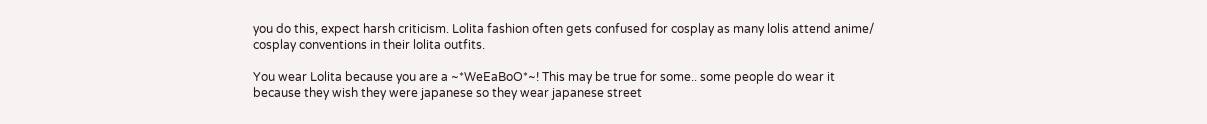you do this, expect harsh criticism. Lolita fashion often gets confused for cosplay as many lolis attend anime/ cosplay conventions in their lolita outfits.

You wear Lolita because you are a ~*WeEaBoO*~! This may be true for some.. some people do wear it because they wish they were japanese so they wear japanese street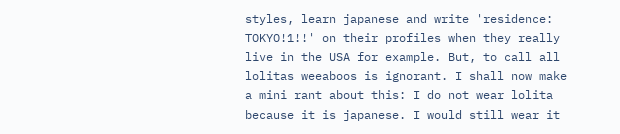styles, learn japanese and write 'residence: TOKYO!1!!' on their profiles when they really live in the USA for example. But, to call all lolitas weeaboos is ignorant. I shall now make a mini rant about this: I do not wear lolita because it is japanese. I would still wear it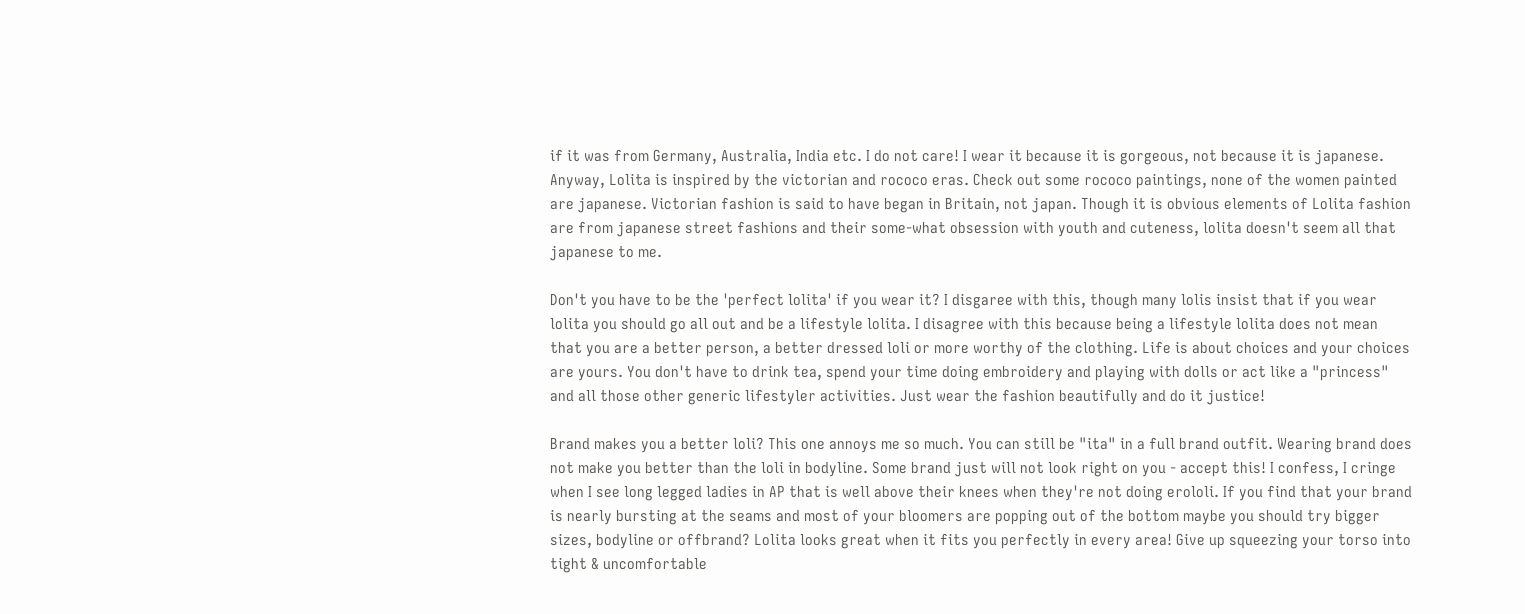if it was from Germany, Australia, India etc. I do not care! I wear it because it is gorgeous, not because it is japanese. Anyway, Lolita is inspired by the victorian and rococo eras. Check out some rococo paintings, none of the women painted are japanese. Victorian fashion is said to have began in Britain, not japan. Though it is obvious elements of Lolita fashion are from japanese street fashions and their some-what obsession with youth and cuteness, lolita doesn't seem all that japanese to me.

Don't you have to be the 'perfect lolita' if you wear it? I disgaree with this, though many lolis insist that if you wear lolita you should go all out and be a lifestyle lolita. I disagree with this because being a lifestyle lolita does not mean that you are a better person, a better dressed loli or more worthy of the clothing. Life is about choices and your choices are yours. You don't have to drink tea, spend your time doing embroidery and playing with dolls or act like a "princess" and all those other generic lifestyler activities. Just wear the fashion beautifully and do it justice!

Brand makes you a better loli? This one annoys me so much. You can still be "ita" in a full brand outfit. Wearing brand does not make you better than the loli in bodyline. Some brand just will not look right on you - accept this! I confess, I cringe when I see long legged ladies in AP that is well above their knees when they're not doing erololi. If you find that your brand is nearly bursting at the seams and most of your bloomers are popping out of the bottom maybe you should try bigger sizes, bodyline or offbrand? Lolita looks great when it fits you perfectly in every area! Give up squeezing your torso into tight & uncomfortable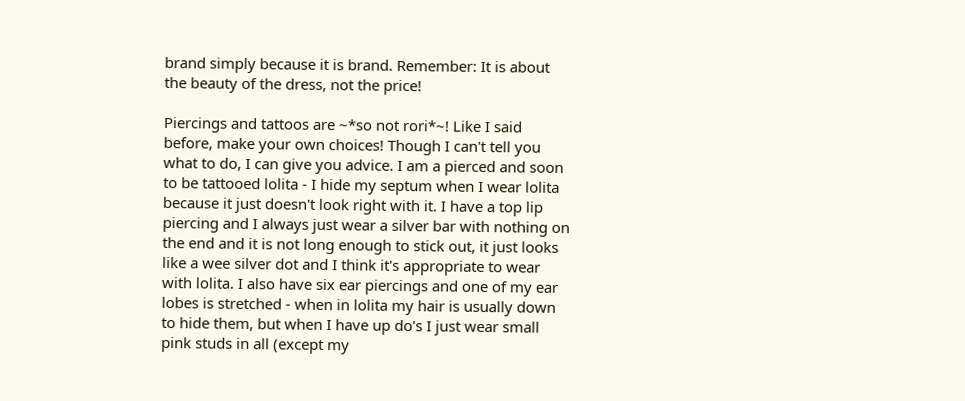brand simply because it is brand. Remember: It is about the beauty of the dress, not the price!

Piercings and tattoos are ~*so not rori*~! Like I said before, make your own choices! Though I can't tell you what to do, I can give you advice. I am a pierced and soon to be tattooed lolita - I hide my septum when I wear lolita because it just doesn't look right with it. I have a top lip piercing and I always just wear a silver bar with nothing on the end and it is not long enough to stick out, it just looks like a wee silver dot and I think it's appropriate to wear with lolita. I also have six ear piercings and one of my ear lobes is stretched - when in lolita my hair is usually down to hide them, but when I have up do's I just wear small pink studs in all (except my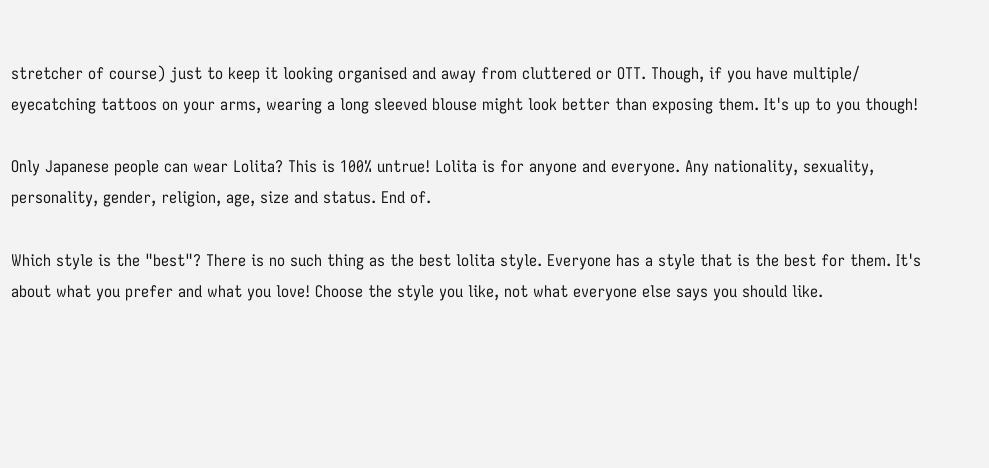stretcher of course) just to keep it looking organised and away from cluttered or OTT. Though, if you have multiple/ eyecatching tattoos on your arms, wearing a long sleeved blouse might look better than exposing them. It's up to you though!

Only Japanese people can wear Lolita? This is 100% untrue! Lolita is for anyone and everyone. Any nationality, sexuality, personality, gender, religion, age, size and status. End of.

Which style is the "best"? There is no such thing as the best lolita style. Everyone has a style that is the best for them. It's about what you prefer and what you love! Choose the style you like, not what everyone else says you should like.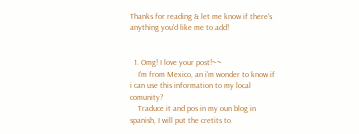Thanks for reading & let me know if there's anything you'd like me to add!


  1. Omg! I love your post!~~
    I'm from Mexico, an i'm wonder to know if i can use this information to my local comunity?
    Traduce it and pos in my oun blog in spanish, I will put the cretits to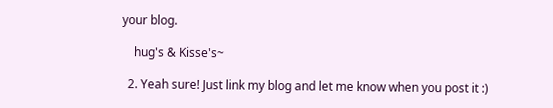your blog.

    hug's & Kisse's~

  2. Yeah sure! Just link my blog and let me know when you post it :)